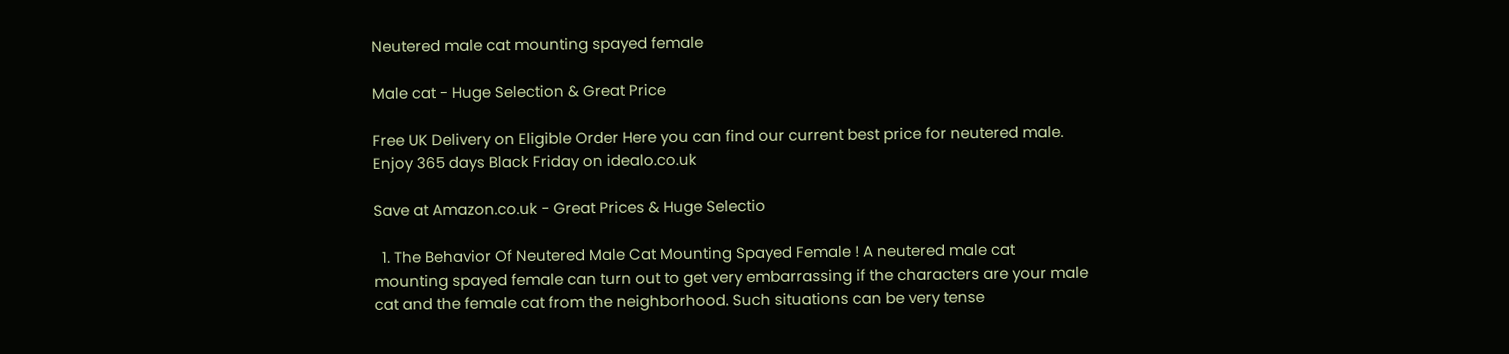Neutered male cat mounting spayed female

Male cat - Huge Selection & Great Price

Free UK Delivery on Eligible Order Here you can find our current best price for neutered male. Enjoy 365 days Black Friday on idealo.co.uk

Save at Amazon.co.uk - Great Prices & Huge Selectio

  1. The Behavior Of Neutered Male Cat Mounting Spayed Female ! A neutered male cat mounting spayed female can turn out to get very embarrassing if the characters are your male cat and the female cat from the neighborhood. Such situations can be very tense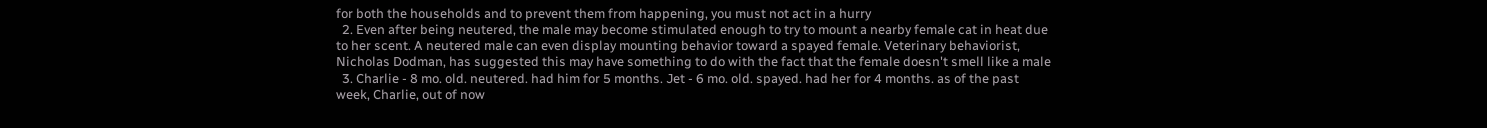for both the households and to prevent them from happening, you must not act in a hurry
  2. Even after being neutered, the male may become stimulated enough to try to mount a nearby female cat in heat due to her scent. A neutered male can even display mounting behavior toward a spayed female. Veterinary behaviorist, Nicholas Dodman, has suggested this may have something to do with the fact that the female doesn't smell like a male
  3. Charlie - 8 mo. old. neutered. had him for 5 months. Jet - 6 mo. old. spayed. had her for 4 months. as of the past week, Charlie, out of now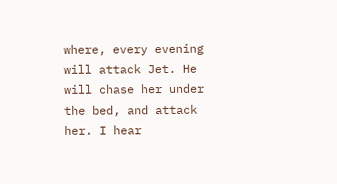where, every evening will attack Jet. He will chase her under the bed, and attack her. I hear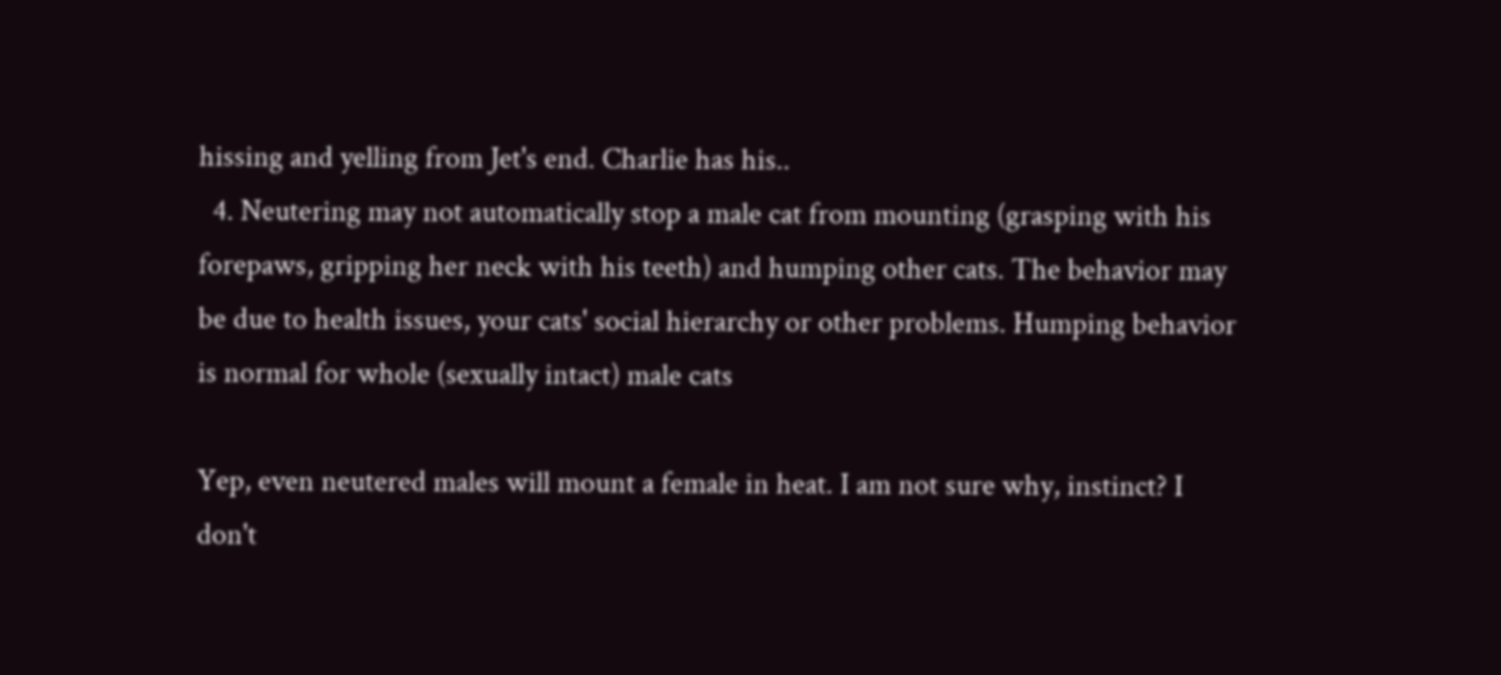hissing and yelling from Jet's end. Charlie has his..
  4. Neutering may not automatically stop a male cat from mounting (grasping with his forepaws, gripping her neck with his teeth) and humping other cats. The behavior may be due to health issues, your cats' social hierarchy or other problems. Humping behavior is normal for whole (sexually intact) male cats

Yep, even neutered males will mount a female in heat. I am not sure why, instinct? I don't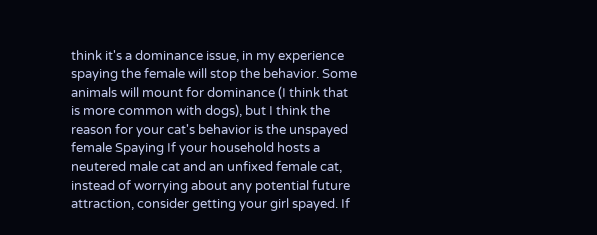think it's a dominance issue, in my experience spaying the female will stop the behavior. Some animals will mount for dominance (I think that is more common with dogs), but I think the reason for your cat's behavior is the unspayed female Spaying If your household hosts a neutered male cat and an unfixed female cat, instead of worrying about any potential future attraction, consider getting your girl spayed. If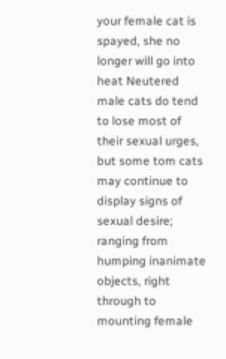your female cat is spayed, she no longer will go into heat Neutered male cats do tend to lose most of their sexual urges, but some tom cats may continue to display signs of sexual desire; ranging from humping inanimate objects, right through to mounting female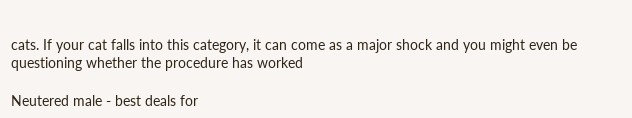cats. If your cat falls into this category, it can come as a major shock and you might even be questioning whether the procedure has worked

Neutered male - best deals for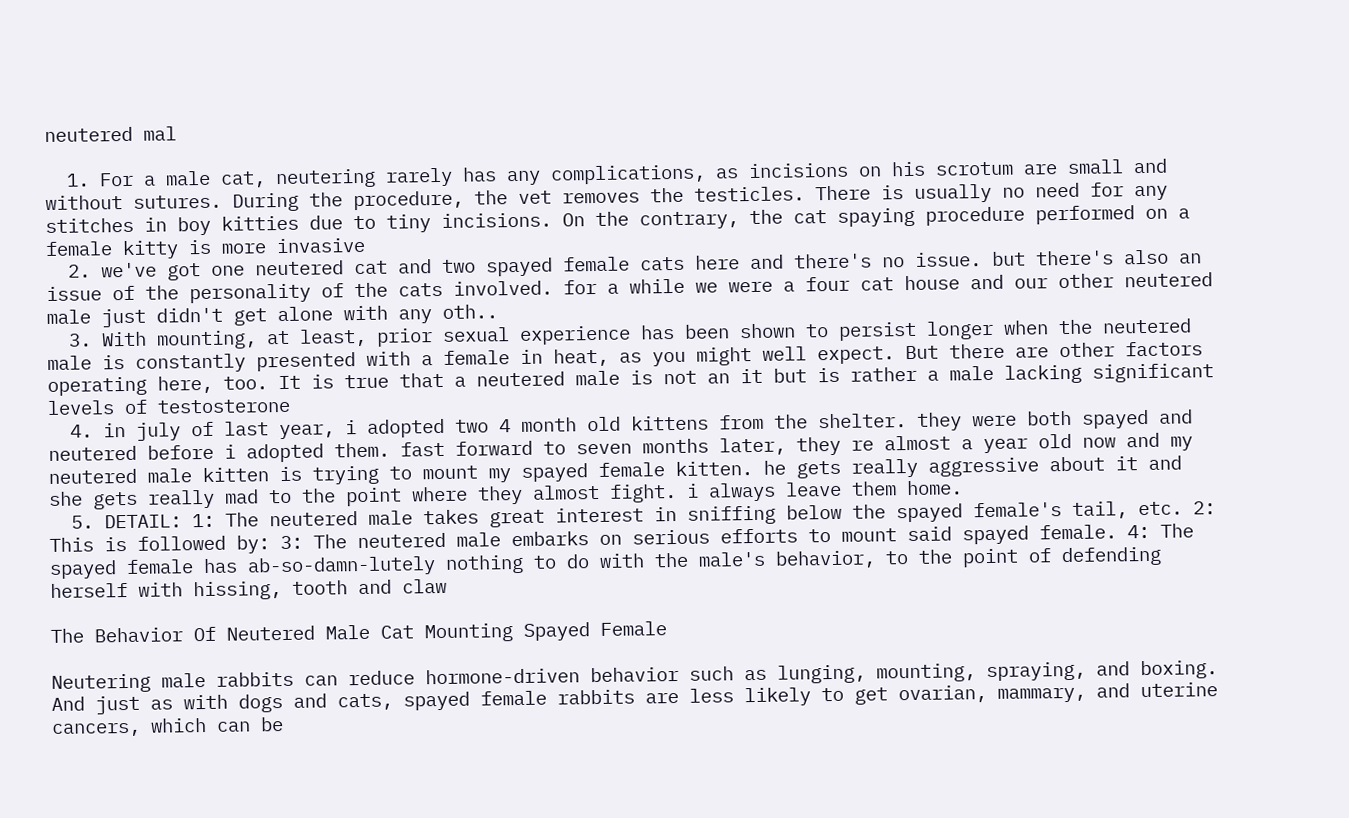neutered mal

  1. For a male cat, neutering rarely has any complications, as incisions on his scrotum are small and without sutures. During the procedure, the vet removes the testicles. There is usually no need for any stitches in boy kitties due to tiny incisions. On the contrary, the cat spaying procedure performed on a female kitty is more invasive
  2. we've got one neutered cat and two spayed female cats here and there's no issue. but there's also an issue of the personality of the cats involved. for a while we were a four cat house and our other neutered male just didn't get alone with any oth..
  3. With mounting, at least, prior sexual experience has been shown to persist longer when the neutered male is constantly presented with a female in heat, as you might well expect. But there are other factors operating here, too. It is true that a neutered male is not an it but is rather a male lacking significant levels of testosterone
  4. in july of last year, i adopted two 4 month old kittens from the shelter. they were both spayed and neutered before i adopted them. fast forward to seven months later, they re almost a year old now and my neutered male kitten is trying to mount my spayed female kitten. he gets really aggressive about it and she gets really mad to the point where they almost fight. i always leave them home.
  5. DETAIL: 1: The neutered male takes great interest in sniffing below the spayed female's tail, etc. 2: This is followed by: 3: The neutered male embarks on serious efforts to mount said spayed female. 4: The spayed female has ab-so-damn-lutely nothing to do with the male's behavior, to the point of defending herself with hissing, tooth and claw

The Behavior Of Neutered Male Cat Mounting Spayed Female

Neutering male rabbits can reduce hormone-driven behavior such as lunging, mounting, spraying, and boxing. And just as with dogs and cats, spayed female rabbits are less likely to get ovarian, mammary, and uterine cancers, which can be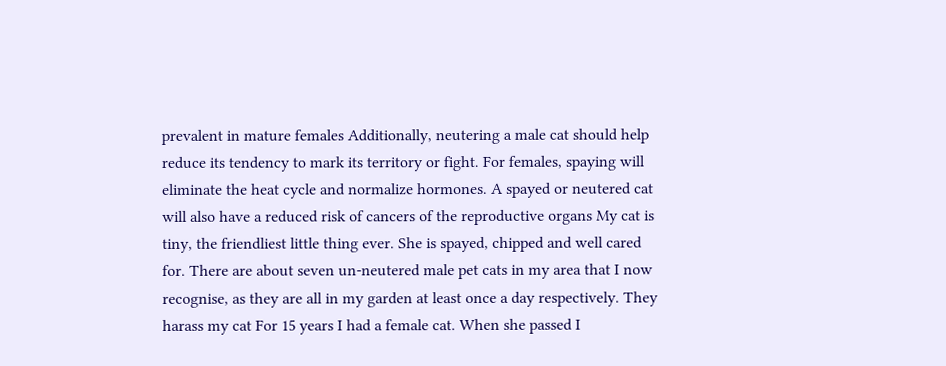prevalent in mature females Additionally, neutering a male cat should help reduce its tendency to mark its territory or fight. For females, spaying will eliminate the heat cycle and normalize hormones. A spayed or neutered cat will also have a reduced risk of cancers of the reproductive organs My cat is tiny, the friendliest little thing ever. She is spayed, chipped and well cared for. There are about seven un-neutered male pet cats in my area that I now recognise, as they are all in my garden at least once a day respectively. They harass my cat For 15 years I had a female cat. When she passed I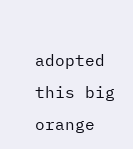adopted this big orange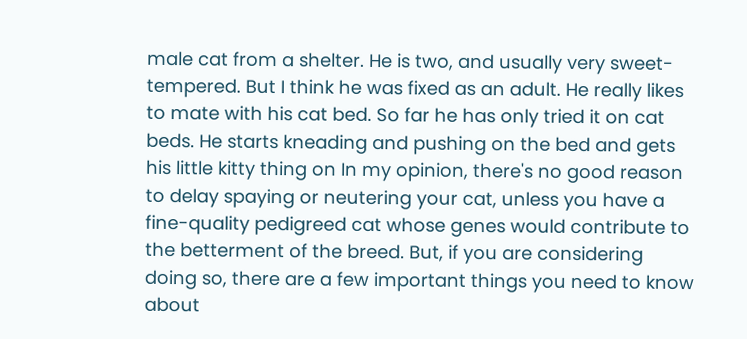male cat from a shelter. He is two, and usually very sweet-tempered. But I think he was fixed as an adult. He really likes to mate with his cat bed. So far he has only tried it on cat beds. He starts kneading and pushing on the bed and gets his little kitty thing on In my opinion, there's no good reason to delay spaying or neutering your cat, unless you have a fine-quality pedigreed cat whose genes would contribute to the betterment of the breed. But, if you are considering doing so, there are a few important things you need to know about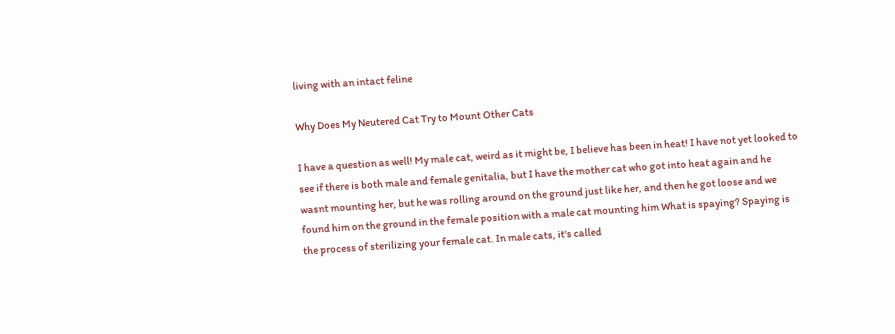living with an intact feline

Why Does My Neutered Cat Try to Mount Other Cats

I have a question as well! My male cat, weird as it might be, I believe has been in heat! I have not yet looked to see if there is both male and female genitalia, but I have the mother cat who got into heat again and he wasnt mounting her, but he was rolling around on the ground just like her, and then he got loose and we found him on the ground in the female position with a male cat mounting him What is spaying? Spaying is the process of sterilizing your female cat. In male cats, it's called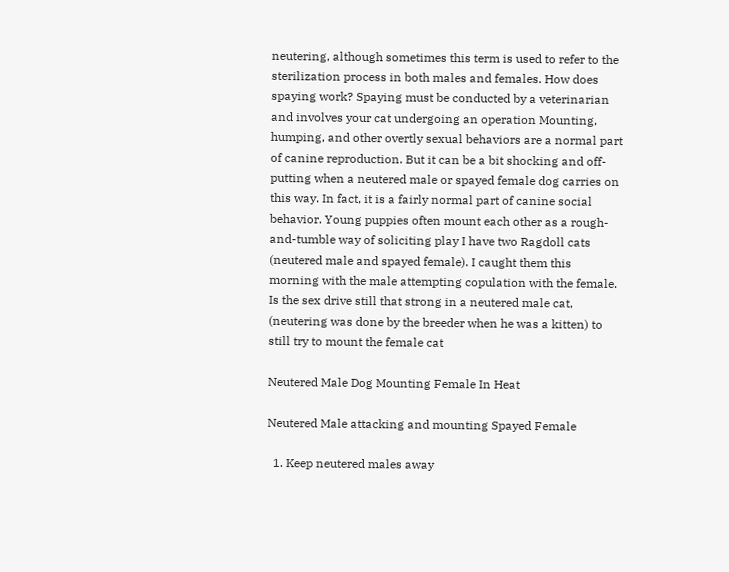neutering, although sometimes this term is used to refer to the sterilization process in both males and females. How does spaying work? Spaying must be conducted by a veterinarian and involves your cat undergoing an operation Mounting, humping, and other overtly sexual behaviors are a normal part of canine reproduction. But it can be a bit shocking and off-putting when a neutered male or spayed female dog carries on this way. In fact, it is a fairly normal part of canine social behavior. Young puppies often mount each other as a rough-and-tumble way of soliciting play I have two Ragdoll cats (neutered male and spayed female). I caught them this morning with the male attempting copulation with the female. Is the sex drive still that strong in a neutered male cat, (neutering was done by the breeder when he was a kitten) to still try to mount the female cat

Neutered Male Dog Mounting Female In Heat

Neutered Male attacking and mounting Spayed Female

  1. Keep neutered males away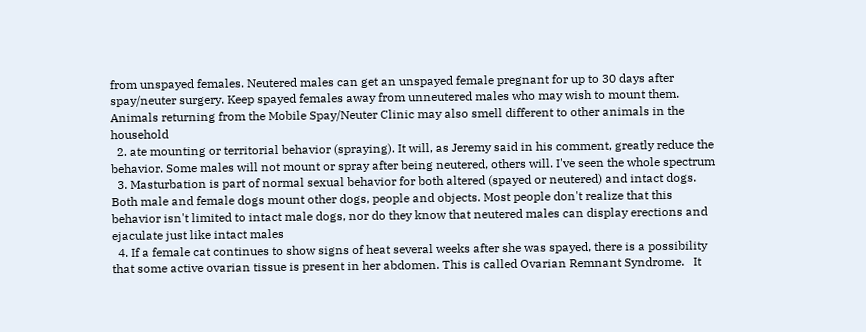from unspayed females. Neutered males can get an unspayed female pregnant for up to 30 days after spay/neuter surgery. Keep spayed females away from unneutered males who may wish to mount them. Animals returning from the Mobile Spay/Neuter Clinic may also smell different to other animals in the household
  2. ate mounting or territorial behavior (spraying). It will, as Jeremy said in his comment, greatly reduce the behavior. Some males will not mount or spray after being neutered, others will. I've seen the whole spectrum
  3. Masturbation is part of normal sexual behavior for both altered (spayed or neutered) and intact dogs. Both male and female dogs mount other dogs, people and objects. Most people don't realize that this behavior isn't limited to intact male dogs, nor do they know that neutered males can display erections and ejaculate just like intact males
  4. If a female cat continues to show signs of heat several weeks after she was spayed, there is a possibility that some active ovarian tissue is present in her abdomen. This is called Ovarian Remnant Syndrome.   It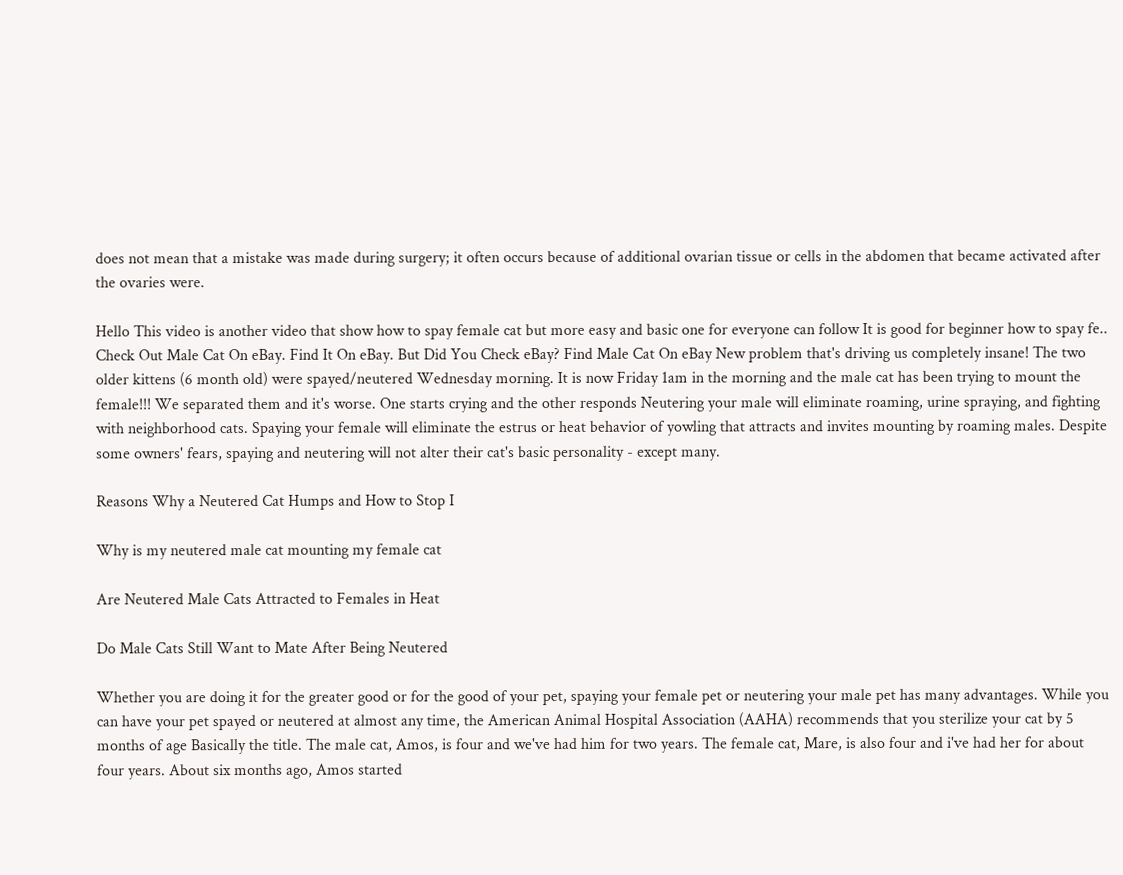does not mean that a mistake was made during surgery; it often occurs because of additional ovarian tissue or cells in the abdomen that became activated after the ovaries were.

Hello This video is another video that show how to spay female cat but more easy and basic one for everyone can follow It is good for beginner how to spay fe.. Check Out Male Cat On eBay. Find It On eBay. But Did You Check eBay? Find Male Cat On eBay New problem that's driving us completely insane! The two older kittens (6 month old) were spayed/neutered Wednesday morning. It is now Friday 1am in the morning and the male cat has been trying to mount the female!!! We separated them and it's worse. One starts crying and the other responds Neutering your male will eliminate roaming, urine spraying, and fighting with neighborhood cats. Spaying your female will eliminate the estrus or heat behavior of yowling that attracts and invites mounting by roaming males. Despite some owners' fears, spaying and neutering will not alter their cat's basic personality - except many.

Reasons Why a Neutered Cat Humps and How to Stop I

Why is my neutered male cat mounting my female cat

Are Neutered Male Cats Attracted to Females in Heat

Do Male Cats Still Want to Mate After Being Neutered

Whether you are doing it for the greater good or for the good of your pet, spaying your female pet or neutering your male pet has many advantages. While you can have your pet spayed or neutered at almost any time, the American Animal Hospital Association (AAHA) recommends that you sterilize your cat by 5 months of age Basically the title. The male cat, Amos, is four and we've had him for two years. The female cat, Mare, is also four and i've had her for about four years. About six months ago, Amos started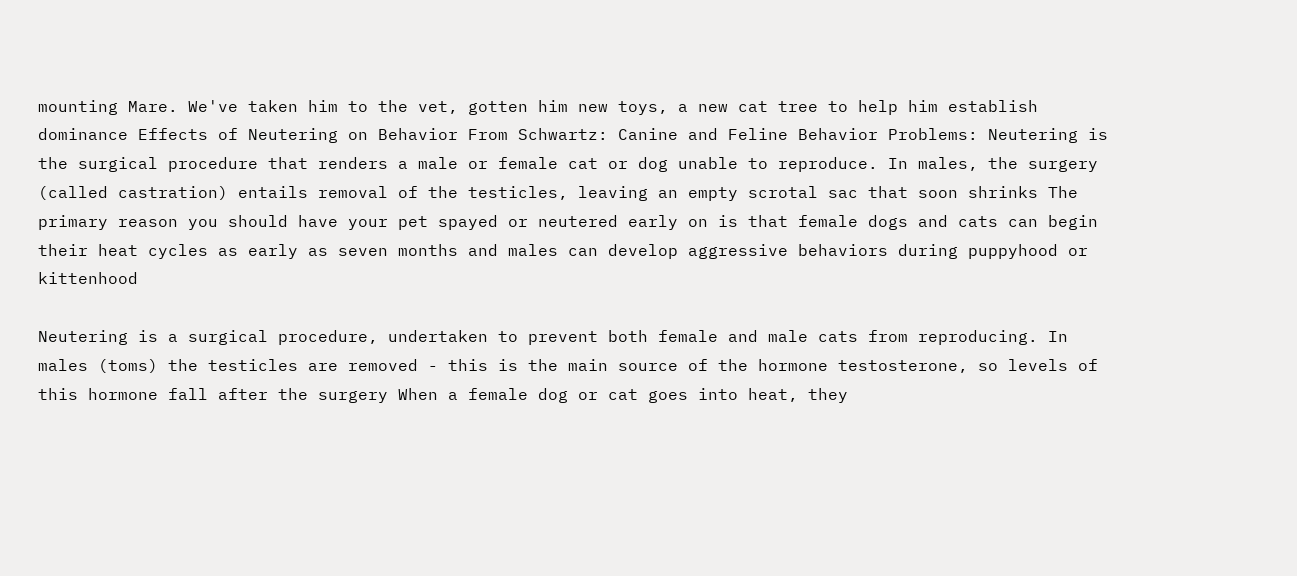mounting Mare. We've taken him to the vet, gotten him new toys, a new cat tree to help him establish dominance Effects of Neutering on Behavior From Schwartz: Canine and Feline Behavior Problems: Neutering is the surgical procedure that renders a male or female cat or dog unable to reproduce. In males, the surgery (called castration) entails removal of the testicles, leaving an empty scrotal sac that soon shrinks The primary reason you should have your pet spayed or neutered early on is that female dogs and cats can begin their heat cycles as early as seven months and males can develop aggressive behaviors during puppyhood or kittenhood

Neutering is a surgical procedure, undertaken to prevent both female and male cats from reproducing. In males (toms) the testicles are removed - this is the main source of the hormone testosterone, so levels of this hormone fall after the surgery When a female dog or cat goes into heat, they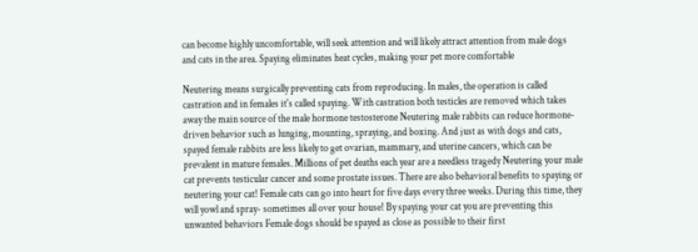can become highly uncomfortable, will seek attention and will likely attract attention from male dogs and cats in the area. Spaying eliminates heat cycles, making your pet more comfortable

Neutering means surgically preventing cats from reproducing. In males, the operation is called castration and in females it's called spaying. With castration both testicles are removed which takes away the main source of the male hormone testosterone Neutering male rabbits can reduce hormone-driven behavior such as lunging, mounting, spraying, and boxing. And just as with dogs and cats, spayed female rabbits are less likely to get ovarian, mammary, and uterine cancers, which can be prevalent in mature females. Millions of pet deaths each year are a needless tragedy Neutering your male cat prevents testicular cancer and some prostate issues. There are also behavioral benefits to spaying or neutering your cat! Female cats can go into heart for five days every three weeks. During this time, they will yowl and spray- sometimes all over your house! By spaying your cat you are preventing this unwanted behaviors Female dogs should be spayed as close as possible to their first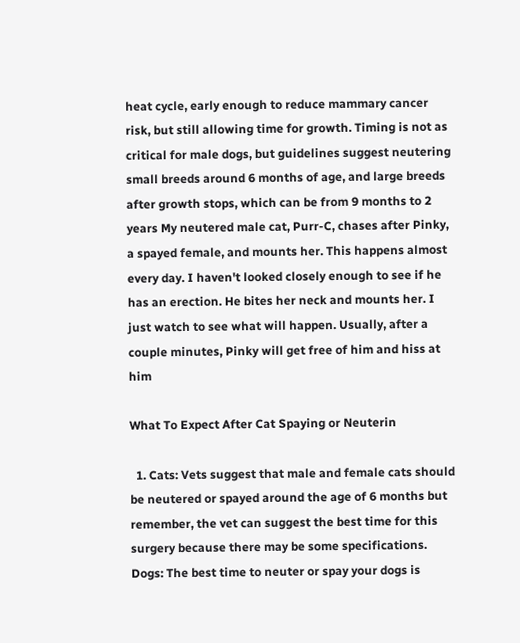heat cycle, early enough to reduce mammary cancer risk, but still allowing time for growth. Timing is not as critical for male dogs, but guidelines suggest neutering small breeds around 6 months of age, and large breeds after growth stops, which can be from 9 months to 2 years My neutered male cat, Purr-C, chases after Pinky, a spayed female, and mounts her. This happens almost every day. I haven't looked closely enough to see if he has an erection. He bites her neck and mounts her. I just watch to see what will happen. Usually, after a couple minutes, Pinky will get free of him and hiss at him

What To Expect After Cat Spaying or Neuterin

  1. Cats: Vets suggest that male and female cats should be neutered or spayed around the age of 6 months but remember, the vet can suggest the best time for this surgery because there may be some specifications. Dogs: The best time to neuter or spay your dogs is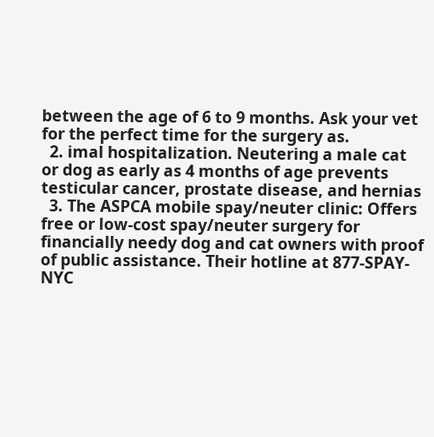between the age of 6 to 9 months. Ask your vet for the perfect time for the surgery as.
  2. imal hospitalization. Neutering a male cat or dog as early as 4 months of age prevents testicular cancer, prostate disease, and hernias
  3. The ASPCA mobile spay/neuter clinic: Offers free or low-cost spay/neuter surgery for financially needy dog and cat owners with proof of public assistance. Their hotline at 877-SPAY-NYC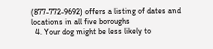(877-772-9692) offers a listing of dates and locations in all five boroughs
  4. Your dog might be less likely to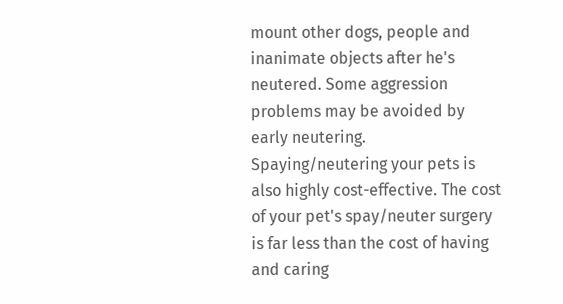mount other dogs, people and inanimate objects after he's neutered. Some aggression problems may be avoided by early neutering. Spaying/neutering your pets is also highly cost-effective. The cost of your pet's spay/neuter surgery is far less than the cost of having and caring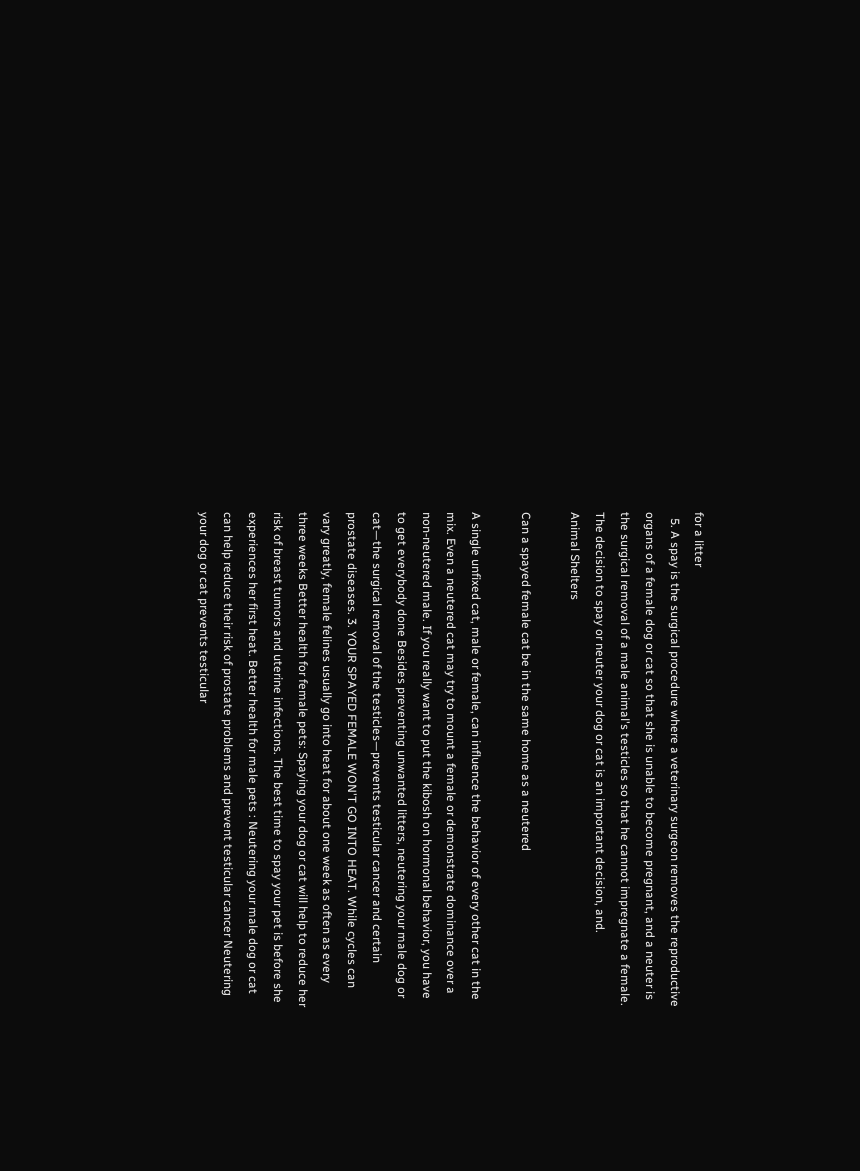for a litter
  5. A spay is the surgical procedure where a veterinary surgeon removes the reproductive organs of a female dog or cat so that she is unable to become pregnant, and a neuter is the surgical removal of a male animal's testicles so that he cannot impregnate a female. The decision to spay or neuter your dog or cat is an important decision, and.
Animal Shelters

Can a spayed female cat be in the same home as a neutered

A single unfixed cat, male or female, can influence the behavior of every other cat in the mix. Even a neutered cat may try to mount a female or demonstrate dominance over a non-neutered male. If you really want to put the kibosh on hormonal behavior, you have to get everybody done Besides preventing unwanted litters, neutering your male dog or cat—the surgical removal of the testicles—prevents testicular cancer and certain prostate diseases. 3. YOUR SPAYED FEMALE WON'T GO INTO HEAT. While cycles can vary greatly, female felines usually go into heat for about one week as often as every three weeks Better health for female pets: Spaying your dog or cat will help to reduce her risk of breast tumors and uterine infections. The best time to spay your pet is before she experiences her first heat. Better health for male pets : Neutering your male dog or cat can help reduce their risk of prostate problems and prevent testicular cancer Neutering your dog or cat prevents testicular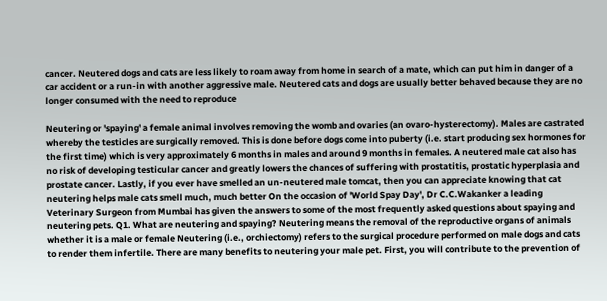cancer. Neutered dogs and cats are less likely to roam away from home in search of a mate, which can put him in danger of a car accident or a run-in with another aggressive male. Neutered cats and dogs are usually better behaved because they are no longer consumed with the need to reproduce

Neutering or 'spaying' a female animal involves removing the womb and ovaries (an ovaro-hysterectomy). Males are castrated whereby the testicles are surgically removed. This is done before dogs come into puberty (i.e. start producing sex hormones for the first time) which is very approximately 6 months in males and around 9 months in females. A neutered male cat also has no risk of developing testicular cancer and greatly lowers the chances of suffering with prostatitis, prostatic hyperplasia and prostate cancer. Lastly, if you ever have smelled an un-neutered male tomcat, then you can appreciate knowing that cat neutering helps male cats smell much, much better On the occasion of 'World Spay Day', Dr C.C.Wakanker a leading Veterinary Surgeon from Mumbai has given the answers to some of the most frequently asked questions about spaying and neutering pets. Q1. What are neutering and spaying? Neutering means the removal of the reproductive organs of animals whether it is a male or female Neutering (i.e., orchiectomy) refers to the surgical procedure performed on male dogs and cats to render them infertile. There are many benefits to neutering your male pet. First, you will contribute to the prevention of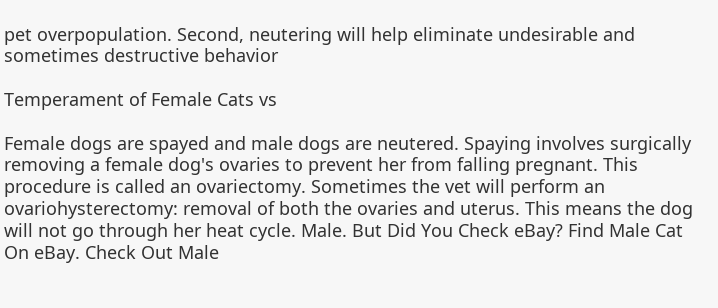pet overpopulation. Second, neutering will help eliminate undesirable and sometimes destructive behavior

Temperament of Female Cats vs

Female dogs are spayed and male dogs are neutered. Spaying involves surgically removing a female dog's ovaries to prevent her from falling pregnant. This procedure is called an ovariectomy. Sometimes the vet will perform an ovariohysterectomy: removal of both the ovaries and uterus. This means the dog will not go through her heat cycle. Male. But Did You Check eBay? Find Male Cat On eBay. Check Out Male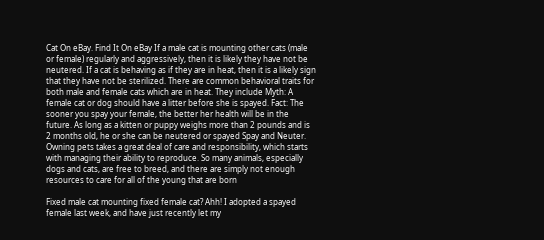Cat On eBay. Find It On eBay If a male cat is mounting other cats (male or female) regularly and aggressively, then it is likely they have not be neutered. If a cat is behaving as if they are in heat, then it is a likely sign that they have not be sterilized. There are common behavioral traits for both male and female cats which are in heat. They include Myth: A female cat or dog should have a litter before she is spayed. Fact: The sooner you spay your female, the better her health will be in the future. As long as a kitten or puppy weighs more than 2 pounds and is 2 months old, he or she can be neutered or spayed Spay and Neuter. Owning pets takes a great deal of care and responsibility, which starts with managing their ability to reproduce. So many animals, especially dogs and cats, are free to breed, and there are simply not enough resources to care for all of the young that are born

Fixed male cat mounting fixed female cat? Ahh! I adopted a spayed female last week, and have just recently let my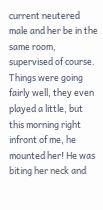current neutered male and her be in the same room, supervised of course. Things were going fairly well, they even played a little, but this morning right infront of me, he mounted her! He was biting her neck and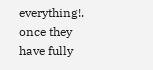everything!. once they have fully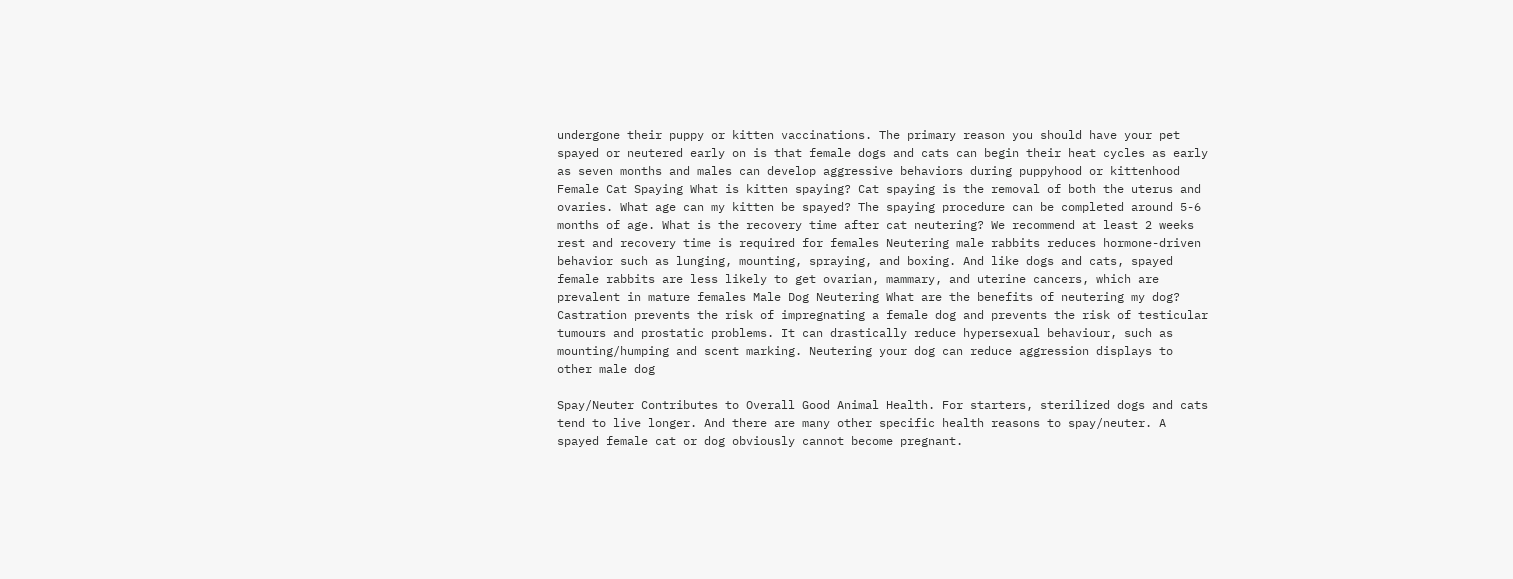undergone their puppy or kitten vaccinations. The primary reason you should have your pet spayed or neutered early on is that female dogs and cats can begin their heat cycles as early as seven months and males can develop aggressive behaviors during puppyhood or kittenhood Female Cat Spaying What is kitten spaying? Cat spaying is the removal of both the uterus and ovaries. What age can my kitten be spayed? The spaying procedure can be completed around 5-6 months of age. What is the recovery time after cat neutering? We recommend at least 2 weeks rest and recovery time is required for females Neutering male rabbits reduces hormone-driven behavior such as lunging, mounting, spraying, and boxing. And like dogs and cats, spayed female rabbits are less likely to get ovarian, mammary, and uterine cancers, which are prevalent in mature females Male Dog Neutering What are the benefits of neutering my dog? Castration prevents the risk of impregnating a female dog and prevents the risk of testicular tumours and prostatic problems. It can drastically reduce hypersexual behaviour, such as mounting/humping and scent marking. Neutering your dog can reduce aggression displays to other male dog

Spay/Neuter Contributes to Overall Good Animal Health. For starters, sterilized dogs and cats tend to live longer. And there are many other specific health reasons to spay/neuter. A spayed female cat or dog obviously cannot become pregnant.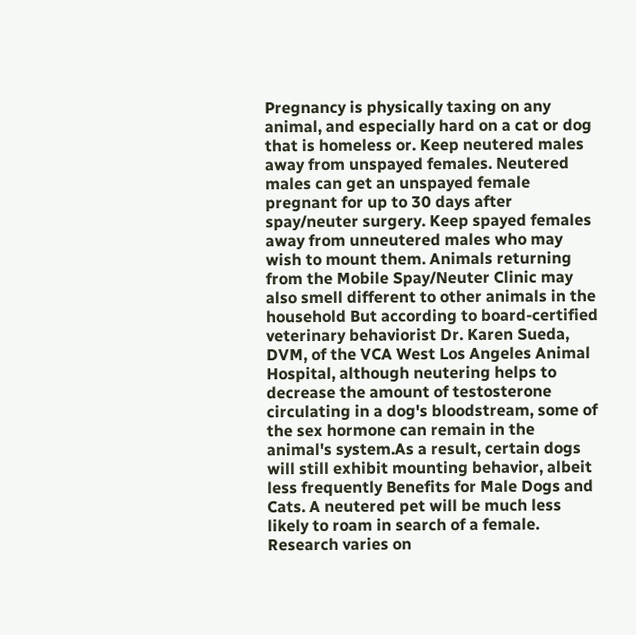Pregnancy is physically taxing on any animal, and especially hard on a cat or dog that is homeless or. Keep neutered males away from unspayed females. Neutered males can get an unspayed female pregnant for up to 30 days after spay/neuter surgery. Keep spayed females away from unneutered males who may wish to mount them. Animals returning from the Mobile Spay/Neuter Clinic may also smell different to other animals in the household But according to board-certified veterinary behaviorist Dr. Karen Sueda, DVM, of the VCA West Los Angeles Animal Hospital, although neutering helps to decrease the amount of testosterone circulating in a dog's bloodstream, some of the sex hormone can remain in the animal's system.As a result, certain dogs will still exhibit mounting behavior, albeit less frequently Benefits for Male Dogs and Cats. A neutered pet will be much less likely to roam in search of a female. Research varies on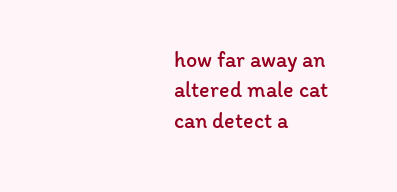how far away an altered male cat can detect a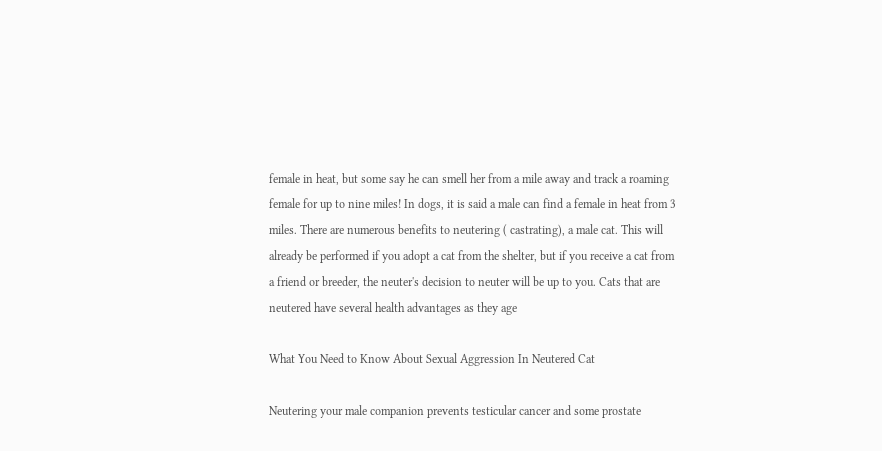female in heat, but some say he can smell her from a mile away and track a roaming female for up to nine miles! In dogs, it is said a male can find a female in heat from 3 miles. There are numerous benefits to neutering ( castrating), a male cat. This will already be performed if you adopt a cat from the shelter, but if you receive a cat from a friend or breeder, the neuter's decision to neuter will be up to you. Cats that are neutered have several health advantages as they age

What You Need to Know About Sexual Aggression In Neutered Cat

Neutering your male companion prevents testicular cancer and some prostate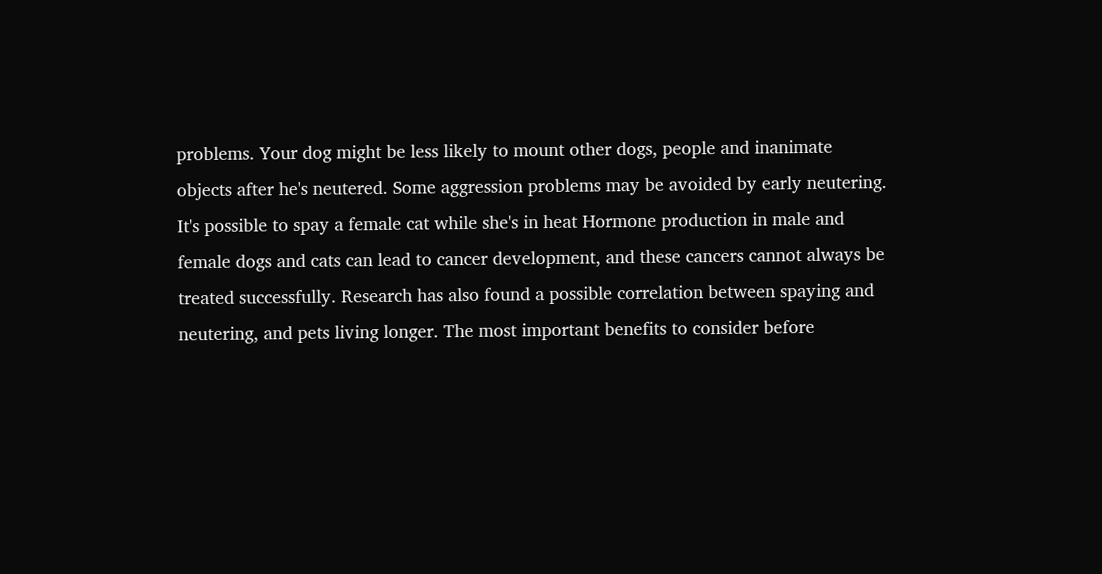problems. Your dog might be less likely to mount other dogs, people and inanimate objects after he's neutered. Some aggression problems may be avoided by early neutering. It's possible to spay a female cat while she's in heat Hormone production in male and female dogs and cats can lead to cancer development, and these cancers cannot always be treated successfully. Research has also found a possible correlation between spaying and neutering, and pets living longer. The most important benefits to consider before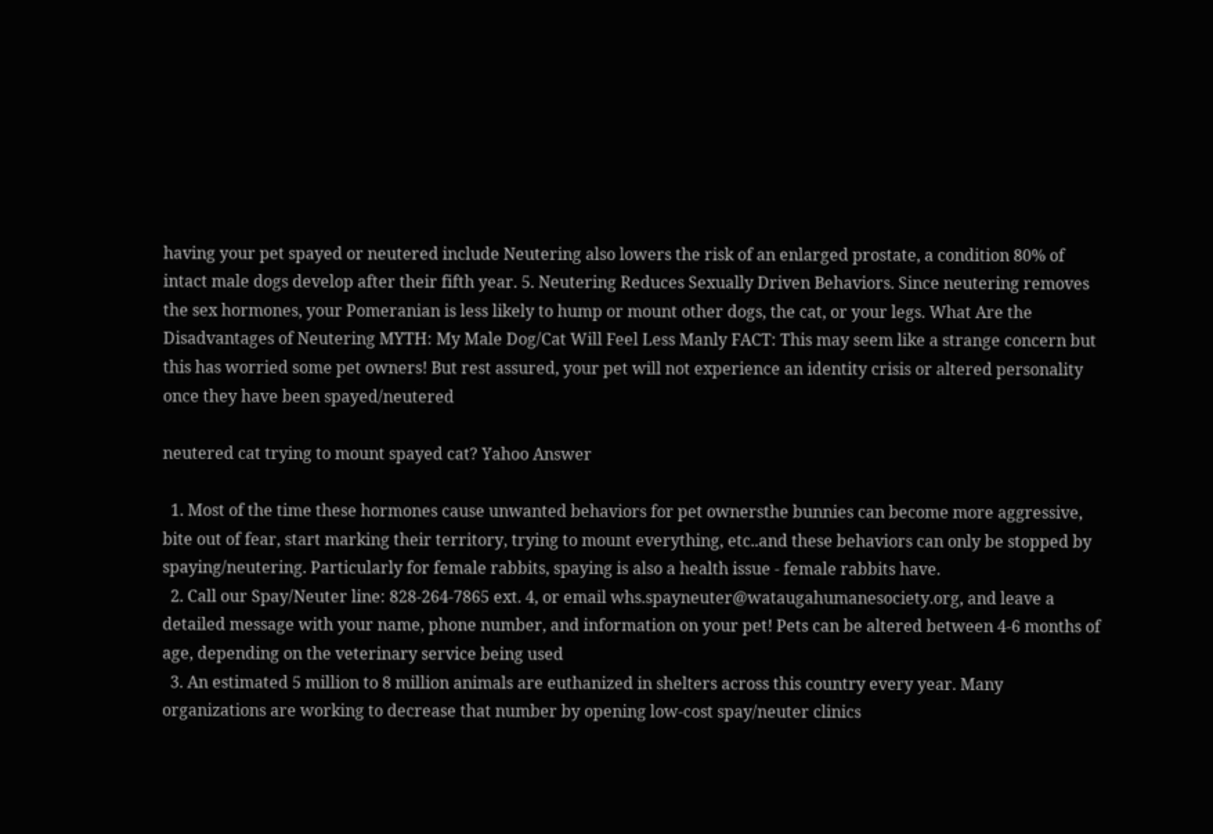having your pet spayed or neutered include Neutering also lowers the risk of an enlarged prostate, a condition 80% of intact male dogs develop after their fifth year. 5. Neutering Reduces Sexually Driven Behaviors. Since neutering removes the sex hormones, your Pomeranian is less likely to hump or mount other dogs, the cat, or your legs. What Are the Disadvantages of Neutering MYTH: My Male Dog/Cat Will Feel Less Manly FACT: This may seem like a strange concern but this has worried some pet owners! But rest assured, your pet will not experience an identity crisis or altered personality once they have been spayed/neutered

neutered cat trying to mount spayed cat? Yahoo Answer

  1. Most of the time these hormones cause unwanted behaviors for pet ownersthe bunnies can become more aggressive, bite out of fear, start marking their territory, trying to mount everything, etc..and these behaviors can only be stopped by spaying/neutering. Particularly for female rabbits, spaying is also a health issue - female rabbits have.
  2. Call our Spay/Neuter line: 828-264-7865 ext. 4, or email whs.spayneuter@wataugahumanesociety.org, and leave a detailed message with your name, phone number, and information on your pet! Pets can be altered between 4-6 months of age, depending on the veterinary service being used
  3. An estimated 5 million to 8 million animals are euthanized in shelters across this country every year. Many organizations are working to decrease that number by opening low-cost spay/neuter clinics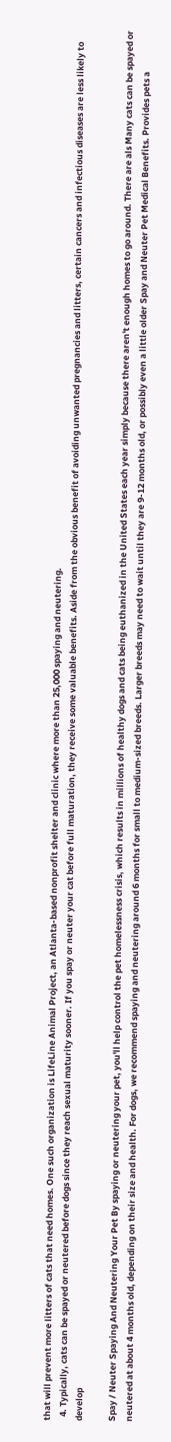that will prevent more litters of cats that need homes. One such organization is LifeLine Animal Project, an Atlanta-based nonprofit shelter and clinic where more than 25,000 spaying and neutering.
  4. Typically, cats can be spayed or neutered before dogs since they reach sexual maturity sooner. If you spay or neuter your cat before full maturation, they receive some valuable benefits. Aside from the obvious benefit of avoiding unwanted pregnancies and litters, certain cancers and infectious diseases are less likely to develop

Spay / Neuter Spaying And Neutering Your Pet By spaying or neutering your pet, you'll help control the pet homelessness crisis, which results in millions of healthy dogs and cats being euthanized in the United States each year simply because there aren't enough homes to go around. There are als Many cats can be spayed or neutered at about 4 months old, depending on their size and health. For dogs, we recommend spaying and neutering around 6 months for small to medium-sized breeds. Larger breeds may need to wait until they are 9-12 months old, or possibly even a little older Spay and Neuter Pet Medical Benefits. Provides pets a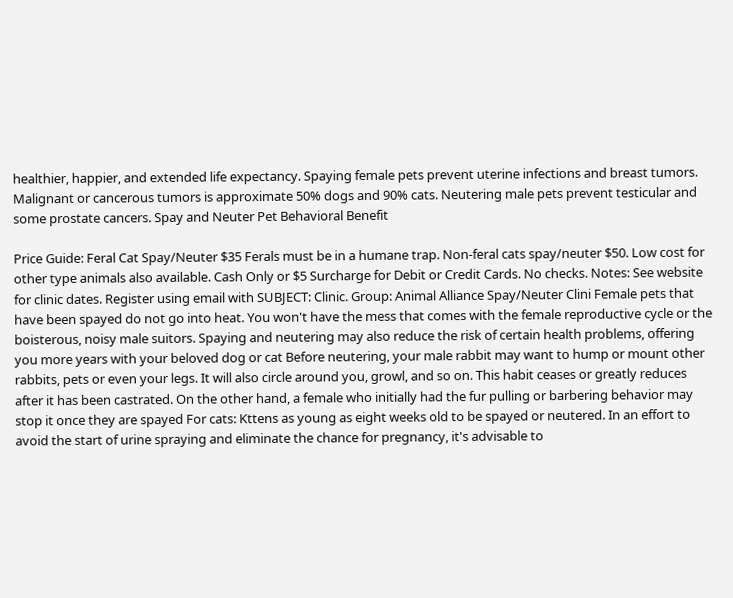healthier, happier, and extended life expectancy. Spaying female pets prevent uterine infections and breast tumors. Malignant or cancerous tumors is approximate 50% dogs and 90% cats. Neutering male pets prevent testicular and some prostate cancers. Spay and Neuter Pet Behavioral Benefit

Price Guide: Feral Cat Spay/Neuter $35 Ferals must be in a humane trap. Non-feral cats spay/neuter $50. Low cost for other type animals also available. Cash Only or $5 Surcharge for Debit or Credit Cards. No checks. Notes: See website for clinic dates. Register using email with SUBJECT: Clinic. Group: Animal Alliance Spay/Neuter Clini Female pets that have been spayed do not go into heat. You won't have the mess that comes with the female reproductive cycle or the boisterous, noisy male suitors. Spaying and neutering may also reduce the risk of certain health problems, offering you more years with your beloved dog or cat Before neutering, your male rabbit may want to hump or mount other rabbits, pets or even your legs. It will also circle around you, growl, and so on. This habit ceases or greatly reduces after it has been castrated. On the other hand, a female who initially had the fur pulling or barbering behavior may stop it once they are spayed For cats: Kttens as young as eight weeks old to be spayed or neutered. In an effort to avoid the start of urine spraying and eliminate the chance for pregnancy, it's advisable to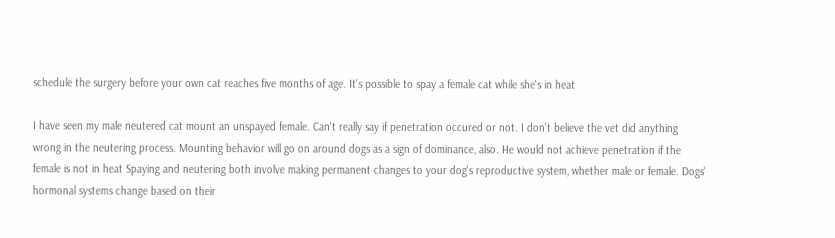schedule the surgery before your own cat reaches five months of age. It's possible to spay a female cat while she's in heat

I have seen my male neutered cat mount an unspayed female. Can't really say if penetration occured or not. I don't believe the vet did anything wrong in the neutering process. Mounting behavior will go on around dogs as a sign of dominance, also. He would not achieve penetration if the female is not in heat Spaying and neutering both involve making permanent changes to your dog's reproductive system, whether male or female. Dogs' hormonal systems change based on their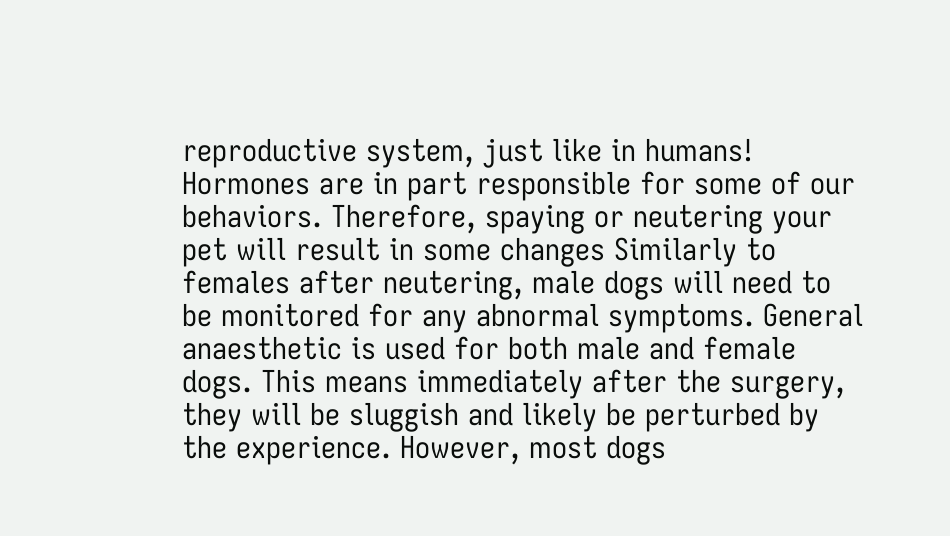reproductive system, just like in humans! Hormones are in part responsible for some of our behaviors. Therefore, spaying or neutering your pet will result in some changes Similarly to females after neutering, male dogs will need to be monitored for any abnormal symptoms. General anaesthetic is used for both male and female dogs. This means immediately after the surgery, they will be sluggish and likely be perturbed by the experience. However, most dogs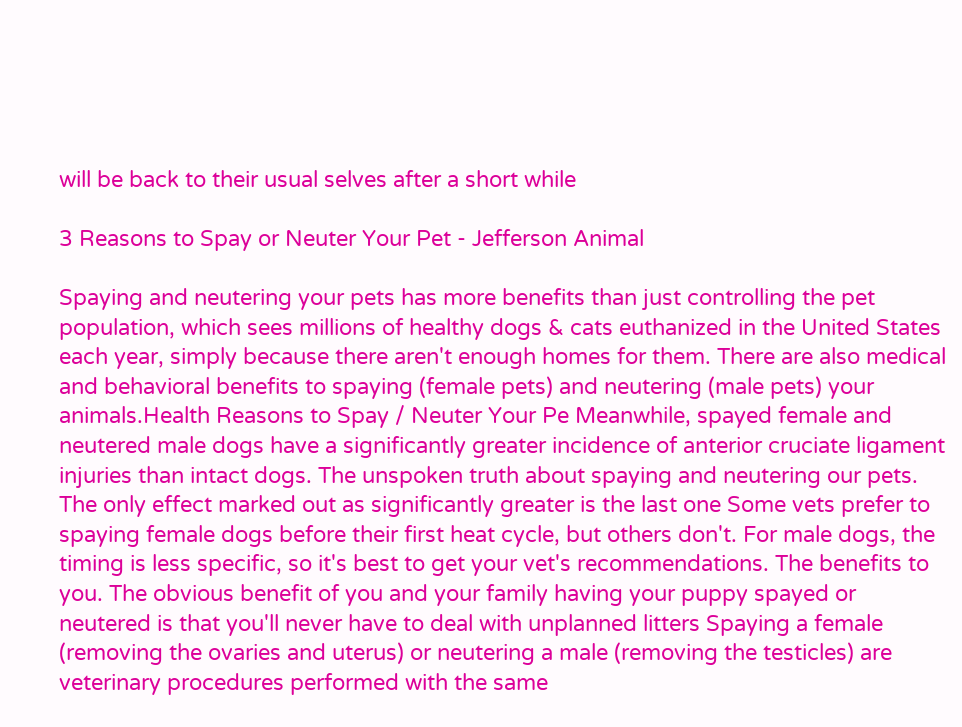will be back to their usual selves after a short while

3 Reasons to Spay or Neuter Your Pet - Jefferson Animal

Spaying and neutering your pets has more benefits than just controlling the pet population, which sees millions of healthy dogs & cats euthanized in the United States each year, simply because there aren't enough homes for them. There are also medical and behavioral benefits to spaying (female pets) and neutering (male pets) your animals.Health Reasons to Spay / Neuter Your Pe Meanwhile, spayed female and neutered male dogs have a significantly greater incidence of anterior cruciate ligament injuries than intact dogs. The unspoken truth about spaying and neutering our pets. The only effect marked out as significantly greater is the last one Some vets prefer to spaying female dogs before their first heat cycle, but others don't. For male dogs, the timing is less specific, so it's best to get your vet's recommendations. The benefits to you. The obvious benefit of you and your family having your puppy spayed or neutered is that you'll never have to deal with unplanned litters Spaying a female (removing the ovaries and uterus) or neutering a male (removing the testicles) are veterinary procedures performed with the same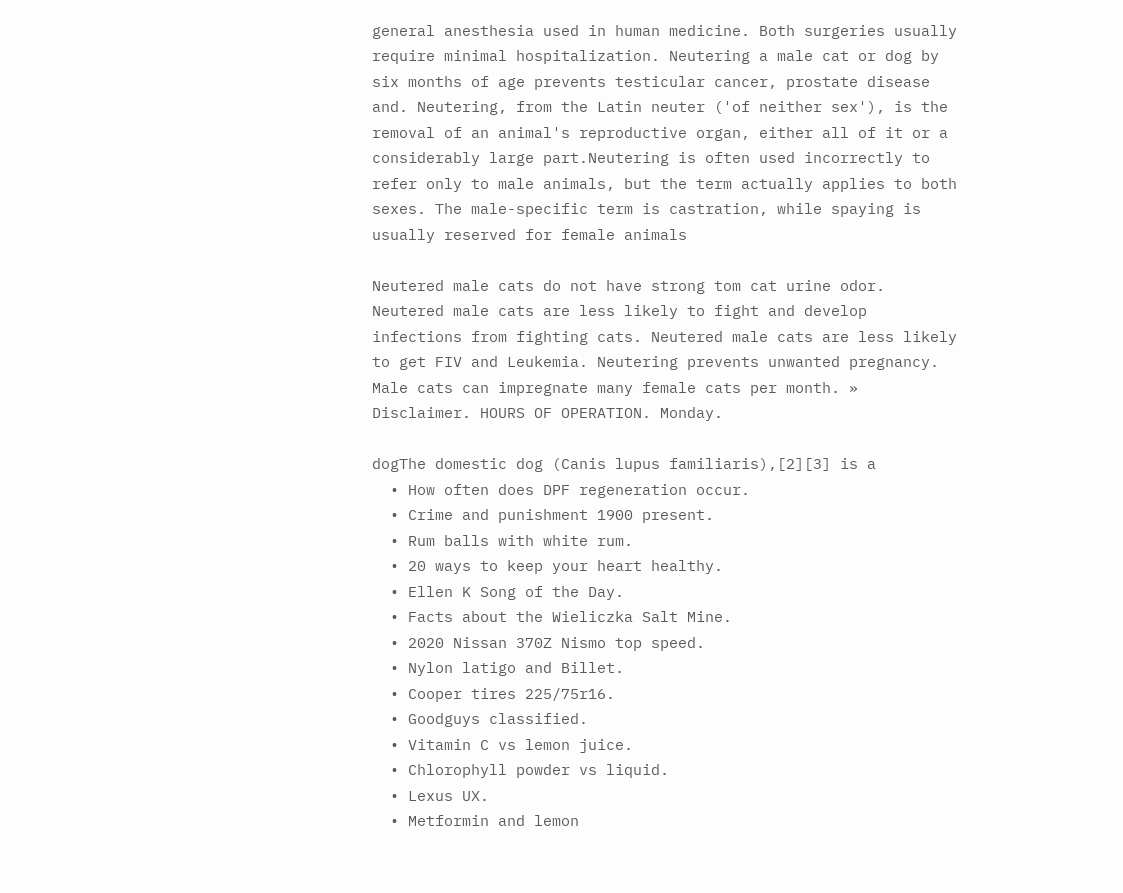general anesthesia used in human medicine. Both surgeries usually require minimal hospitalization. Neutering a male cat or dog by six months of age prevents testicular cancer, prostate disease and. Neutering, from the Latin neuter ('of neither sex'), is the removal of an animal's reproductive organ, either all of it or a considerably large part.Neutering is often used incorrectly to refer only to male animals, but the term actually applies to both sexes. The male-specific term is castration, while spaying is usually reserved for female animals

Neutered male cats do not have strong tom cat urine odor. Neutered male cats are less likely to fight and develop infections from fighting cats. Neutered male cats are less likely to get FIV and Leukemia. Neutering prevents unwanted pregnancy. Male cats can impregnate many female cats per month. » Disclaimer. HOURS OF OPERATION. Monday.

dogThe domestic dog (Canis lupus familiaris),[2][3] is a
  • How often does DPF regeneration occur.
  • Crime and punishment 1900 present.
  • Rum balls with white rum.
  • 20 ways to keep your heart healthy.
  • Ellen K Song of the Day.
  • Facts about the Wieliczka Salt Mine.
  • 2020 Nissan 370Z Nismo top speed.
  • Nylon latigo and Billet.
  • Cooper tires 225/75r16.
  • Goodguys classified.
  • Vitamin C vs lemon juice.
  • Chlorophyll powder vs liquid.
  • Lexus UX.
  • Metformin and lemon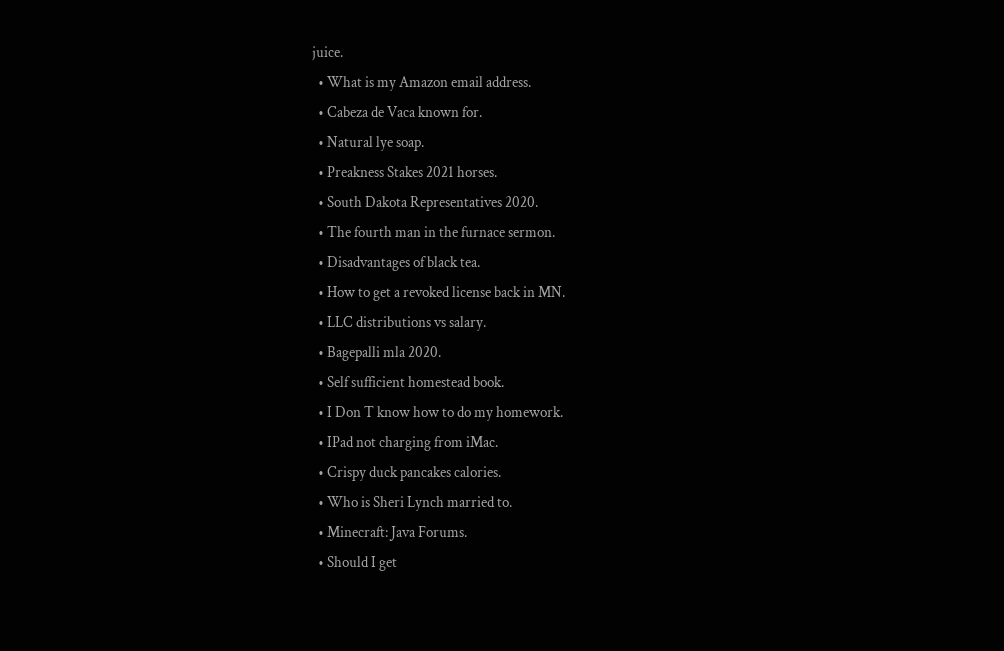juice.
  • What is my Amazon email address.
  • Cabeza de Vaca known for.
  • Natural lye soap.
  • Preakness Stakes 2021 horses.
  • South Dakota Representatives 2020.
  • The fourth man in the furnace sermon.
  • Disadvantages of black tea.
  • How to get a revoked license back in MN.
  • LLC distributions vs salary.
  • Bagepalli mla 2020.
  • Self sufficient homestead book.
  • I Don T know how to do my homework.
  • IPad not charging from iMac.
  • Crispy duck pancakes calories.
  • Who is Sheri Lynch married to.
  • Minecraft: Java Forums.
  • Should I get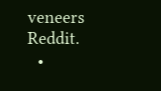veneers Reddit.
  •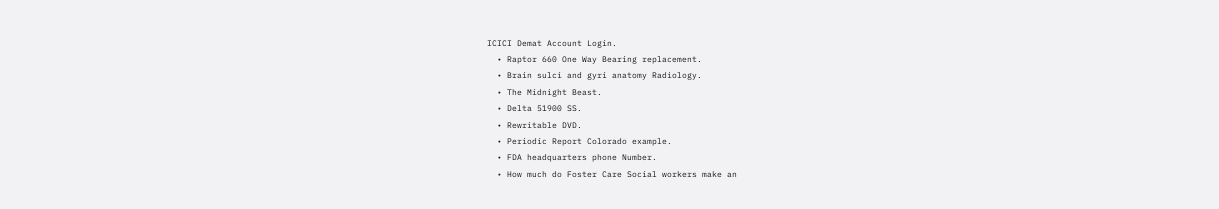ICICI Demat Account Login.
  • Raptor 660 One Way Bearing replacement.
  • Brain sulci and gyri anatomy Radiology.
  • The Midnight Beast.
  • Delta 51900 SS.
  • Rewritable DVD.
  • Periodic Report Colorado example.
  • FDA headquarters phone Number.
  • How much do Foster Care Social workers make an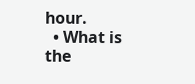hour.
  • What is the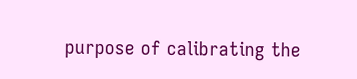purpose of calibrating the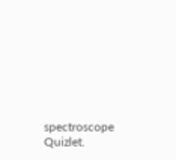spectroscope Quizlet.